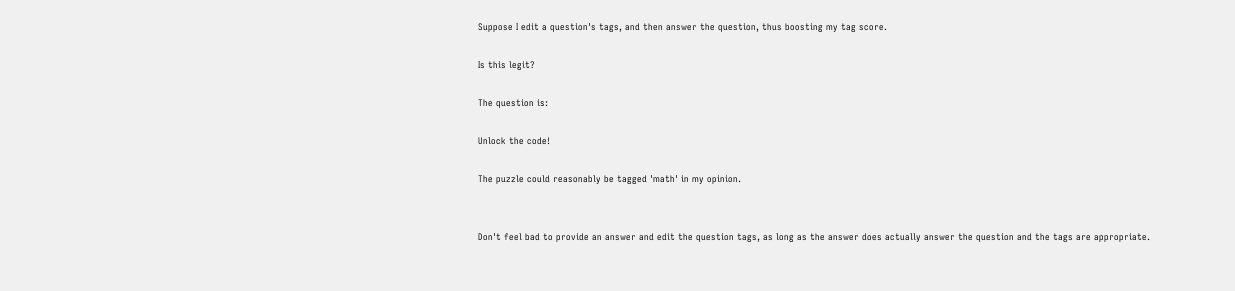Suppose I edit a question's tags, and then answer the question, thus boosting my tag score.

Is this legit?

The question is:

Unlock the code!

The puzzle could reasonably be tagged 'math' in my opinion.


Don't feel bad to provide an answer and edit the question tags, as long as the answer does actually answer the question and the tags are appropriate.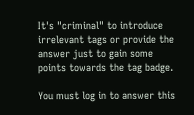It's "criminal" to introduce irrelevant tags or provide the answer just to gain some points towards the tag badge.

You must log in to answer this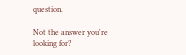question.

Not the answer you're looking for?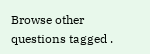Browse other questions tagged .